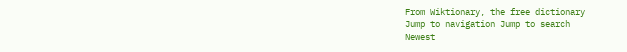From Wiktionary, the free dictionary
Jump to navigation Jump to search
Newest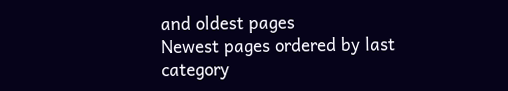and oldest pages
Newest pages ordered by last category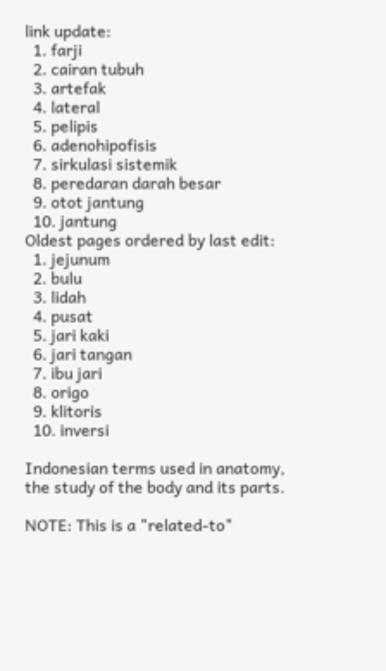link update:
  1. farji
  2. cairan tubuh
  3. artefak
  4. lateral
  5. pelipis
  6. adenohipofisis
  7. sirkulasi sistemik
  8. peredaran darah besar
  9. otot jantung
  10. jantung
Oldest pages ordered by last edit:
  1. jejunum
  2. bulu
  3. lidah
  4. pusat
  5. jari kaki
  6. jari tangan
  7. ibu jari
  8. origo
  9. klitoris
  10. inversi

Indonesian terms used in anatomy, the study of the body and its parts.

NOTE: This is a "related-to"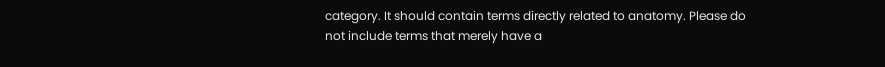category. It should contain terms directly related to anatomy. Please do not include terms that merely have a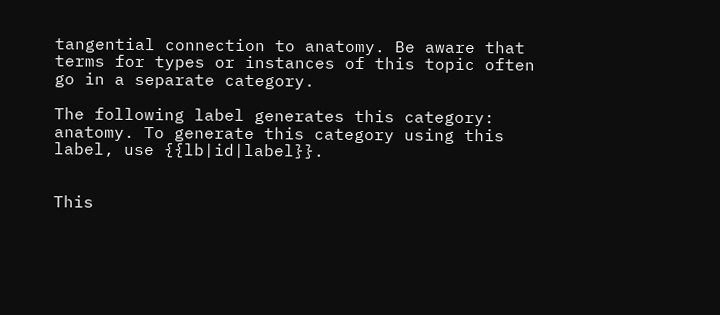tangential connection to anatomy. Be aware that terms for types or instances of this topic often go in a separate category.

The following label generates this category: anatomy. To generate this category using this label, use {{lb|id|label}}.


This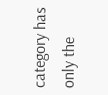category has only the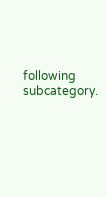following subcategory.